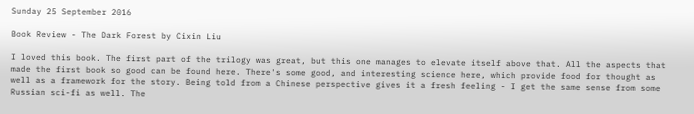Sunday 25 September 2016

Book Review - The Dark Forest by Cixin Liu

I loved this book. The first part of the trilogy was great, but this one manages to elevate itself above that. All the aspects that made the first book so good can be found here. There's some good, and interesting science here, which provide food for thought as well as a framework for the story. Being told from a Chinese perspective gives it a fresh feeling - I get the same sense from some Russian sci-fi as well. The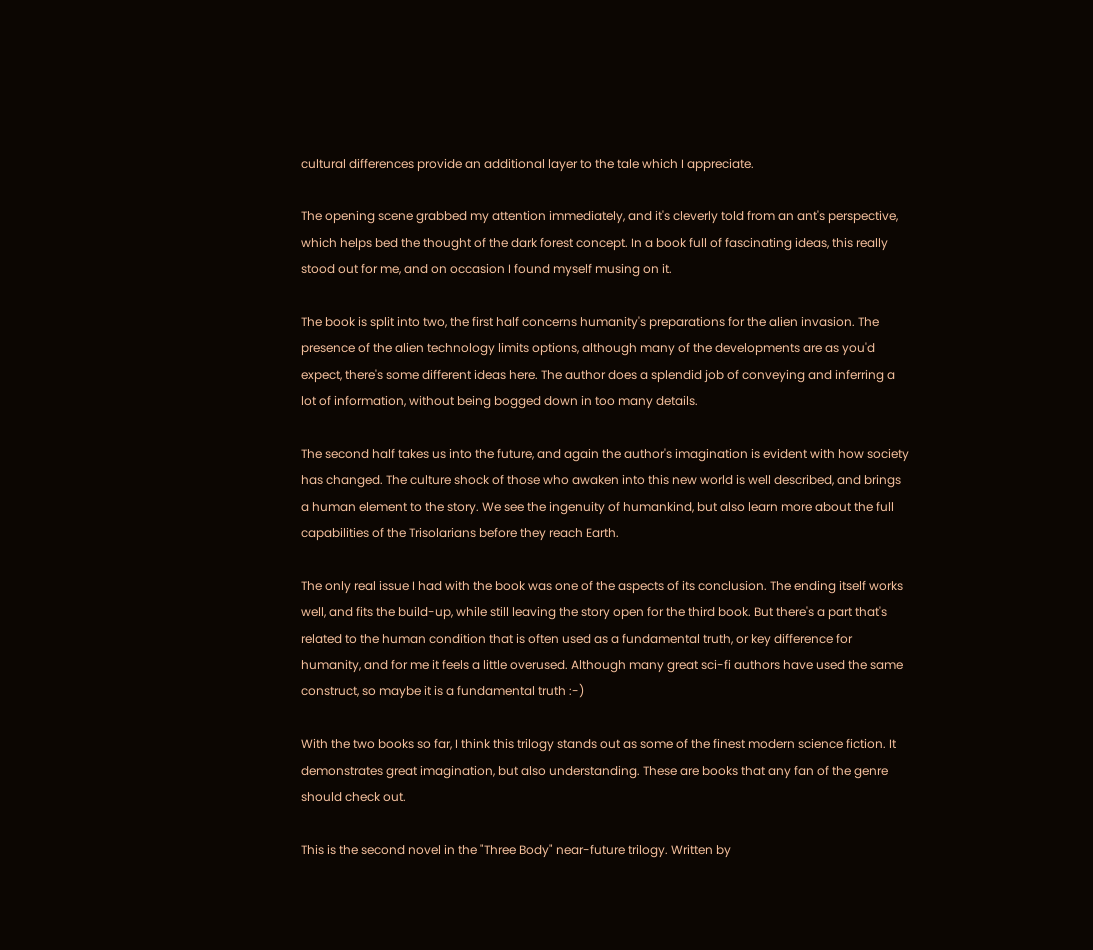cultural differences provide an additional layer to the tale which I appreciate.

The opening scene grabbed my attention immediately, and it's cleverly told from an ant's perspective, which helps bed the thought of the dark forest concept. In a book full of fascinating ideas, this really stood out for me, and on occasion I found myself musing on it.

The book is split into two, the first half concerns humanity's preparations for the alien invasion. The presence of the alien technology limits options, although many of the developments are as you'd expect, there's some different ideas here. The author does a splendid job of conveying and inferring a lot of information, without being bogged down in too many details.

The second half takes us into the future, and again the author's imagination is evident with how society has changed. The culture shock of those who awaken into this new world is well described, and brings a human element to the story. We see the ingenuity of humankind, but also learn more about the full capabilities of the Trisolarians before they reach Earth.

The only real issue I had with the book was one of the aspects of its conclusion. The ending itself works well, and fits the build-up, while still leaving the story open for the third book. But there's a part that's related to the human condition that is often used as a fundamental truth, or key difference for humanity, and for me it feels a little overused. Although many great sci-fi authors have used the same construct, so maybe it is a fundamental truth :-)

With the two books so far, I think this trilogy stands out as some of the finest modern science fiction. It demonstrates great imagination, but also understanding. These are books that any fan of the genre should check out.

This is the second novel in the "Three Body" near-future trilogy. Written by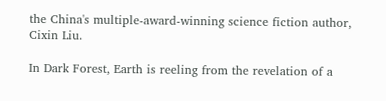the China's multiple-award-winning science fiction author, Cixin Liu.

In Dark Forest, Earth is reeling from the revelation of a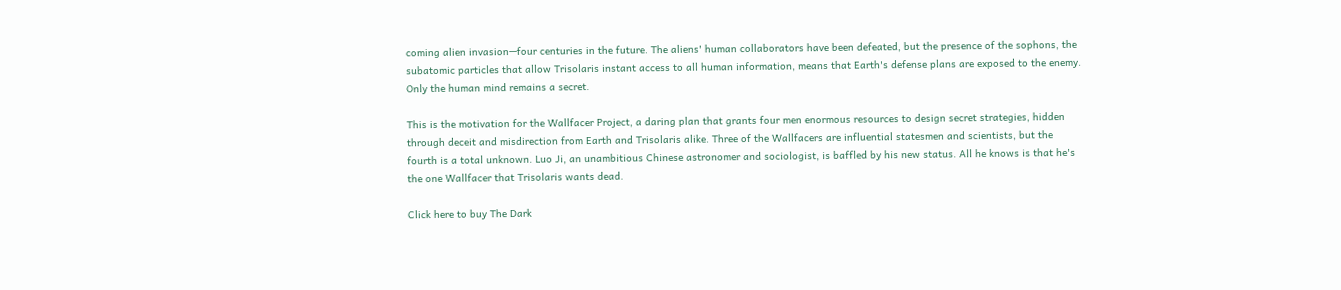coming alien invasion—four centuries in the future. The aliens' human collaborators have been defeated, but the presence of the sophons, the subatomic particles that allow Trisolaris instant access to all human information, means that Earth's defense plans are exposed to the enemy. Only the human mind remains a secret.

This is the motivation for the Wallfacer Project, a daring plan that grants four men enormous resources to design secret strategies, hidden through deceit and misdirection from Earth and Trisolaris alike. Three of the Wallfacers are influential statesmen and scientists, but the fourth is a total unknown. Luo Ji, an unambitious Chinese astronomer and sociologist, is baffled by his new status. All he knows is that he's the one Wallfacer that Trisolaris wants dead.

Click here to buy The Dark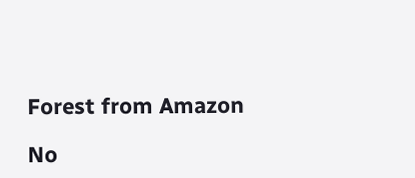Forest from Amazon

No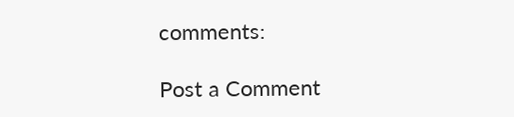comments:

Post a Comment